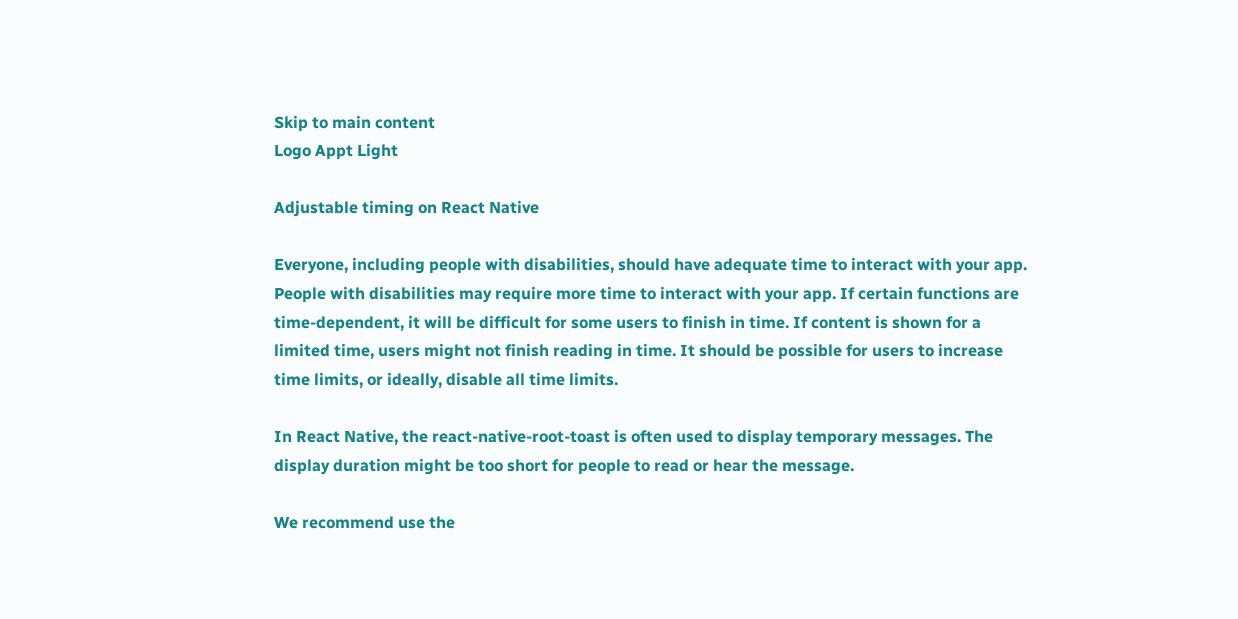Skip to main content
Logo Appt Light

Adjustable timing on React Native

Everyone, including people with disabilities, should have adequate time to interact with your app. People with disabilities may require more time to interact with your app. If certain functions are time-dependent, it will be difficult for some users to finish in time. If content is shown for a limited time, users might not finish reading in time. It should be possible for users to increase time limits, or ideally, disable all time limits.

In React Native, the react-native-root-toast is often used to display temporary messages. The display duration might be too short for people to read or hear the message.

We recommend use the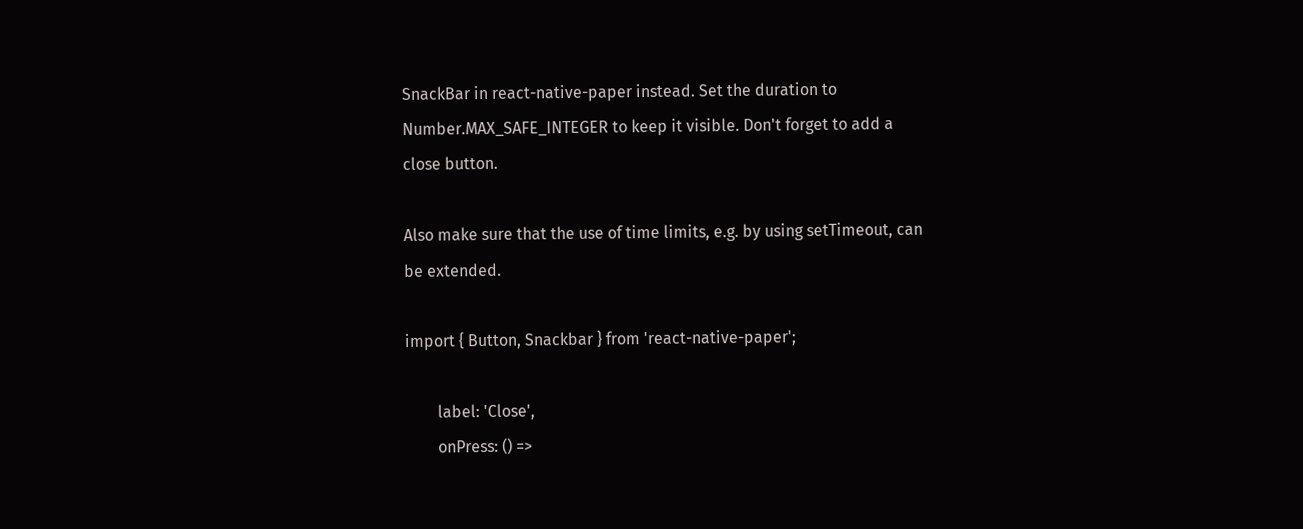SnackBar in react-native-paper instead. Set the duration to Number.MAX_SAFE_INTEGER to keep it visible. Don't forget to add a close button.

Also make sure that the use of time limits, e.g. by using setTimeout, can be extended.

import { Button, Snackbar } from 'react-native-paper';

        label: 'Close',
        onPress: () =>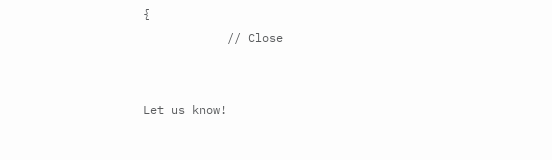{
            // Close


Let us know!